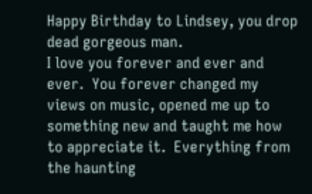Happy Birthday to Lindsey, you drop dead gorgeous man.
I love you forever and ever and ever.  You forever changed my views on music, opened me up to something new and taught me how to appreciate it.  Everything from the haunting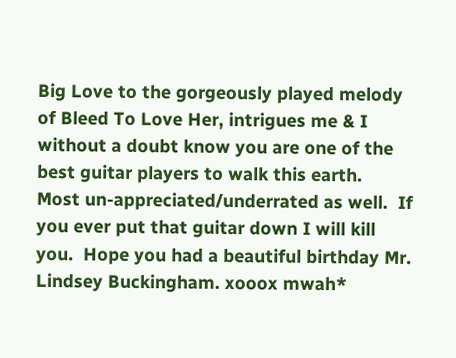Big Love to the gorgeously played melody of Bleed To Love Her, intrigues me & I without a doubt know you are one of the best guitar players to walk this earth.  Most un-appreciated/underrated as well.  If you ever put that guitar down I will kill you.  Hope you had a beautiful birthday Mr. Lindsey Buckingham. xooox mwah*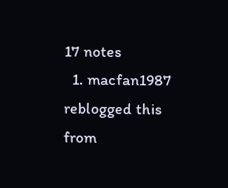17 notes
  1. macfan1987 reblogged this from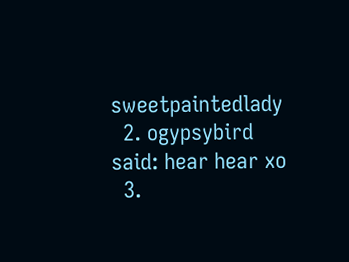sweetpaintedlady
  2. ogypsybird said: hear hear xo
  3.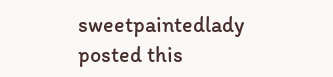sweetpaintedlady posted this